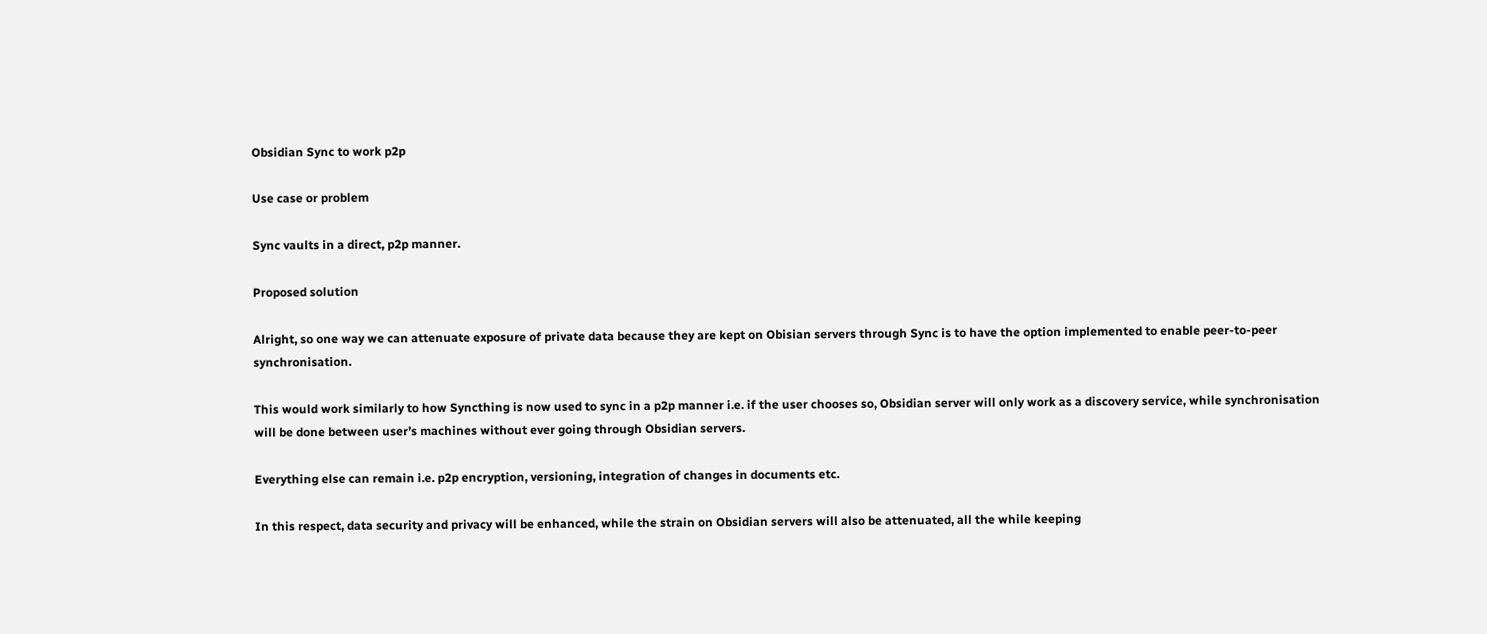Obsidian Sync to work p2p

Use case or problem

Sync vaults in a direct, p2p manner.

Proposed solution

Alright, so one way we can attenuate exposure of private data because they are kept on Obisian servers through Sync is to have the option implemented to enable peer-to-peer synchronisation.

This would work similarly to how Syncthing is now used to sync in a p2p manner i.e. if the user chooses so, Obsidian server will only work as a discovery service, while synchronisation will be done between user’s machines without ever going through Obsidian servers.

Everything else can remain i.e. p2p encryption, versioning, integration of changes in documents etc.

In this respect, data security and privacy will be enhanced, while the strain on Obsidian servers will also be attenuated, all the while keeping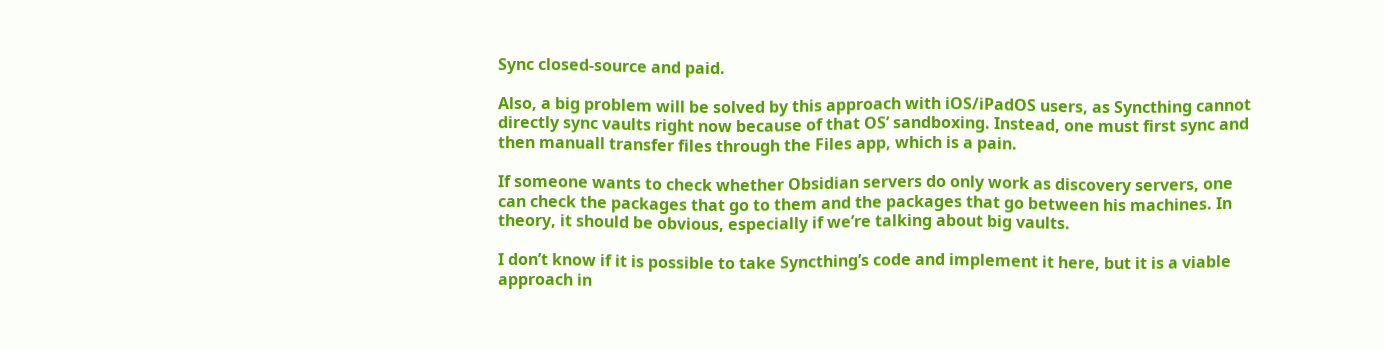Sync closed-source and paid.

Also, a big problem will be solved by this approach with iOS/iPadOS users, as Syncthing cannot directly sync vaults right now because of that OS’ sandboxing. Instead, one must first sync and then manuall transfer files through the Files app, which is a pain.

If someone wants to check whether Obsidian servers do only work as discovery servers, one can check the packages that go to them and the packages that go between his machines. In theory, it should be obvious, especially if we’re talking about big vaults.

I don’t know if it is possible to take Syncthing’s code and implement it here, but it is a viable approach in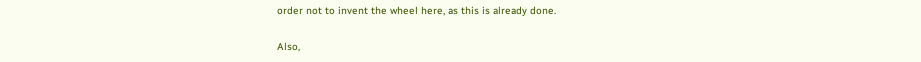order not to invent the wheel here, as this is already done.

Also,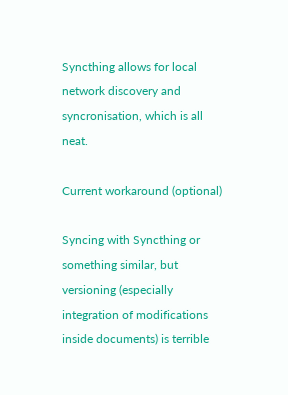Syncthing allows for local network discovery and syncronisation, which is all neat.

Current workaround (optional)

Syncing with Syncthing or something similar, but versioning (especially integration of modifications inside documents) is terrible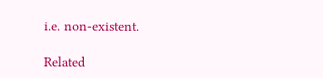i.e. non-existent.

Related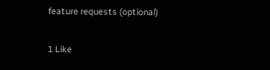feature requests (optional)

1 Like